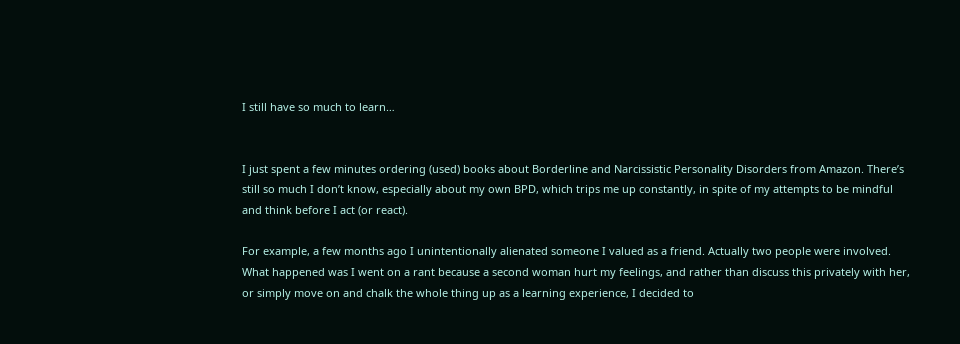I still have so much to learn…


I just spent a few minutes ordering (used) books about Borderline and Narcissistic Personality Disorders from Amazon. There’s still so much I don’t know, especially about my own BPD, which trips me up constantly, in spite of my attempts to be mindful and think before I act (or react).

For example, a few months ago I unintentionally alienated someone I valued as a friend. Actually two people were involved. What happened was I went on a rant because a second woman hurt my feelings, and rather than discuss this privately with her, or simply move on and chalk the whole thing up as a learning experience, I decided to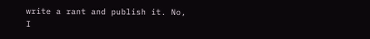write a rant and publish it. No, I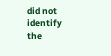did not identify the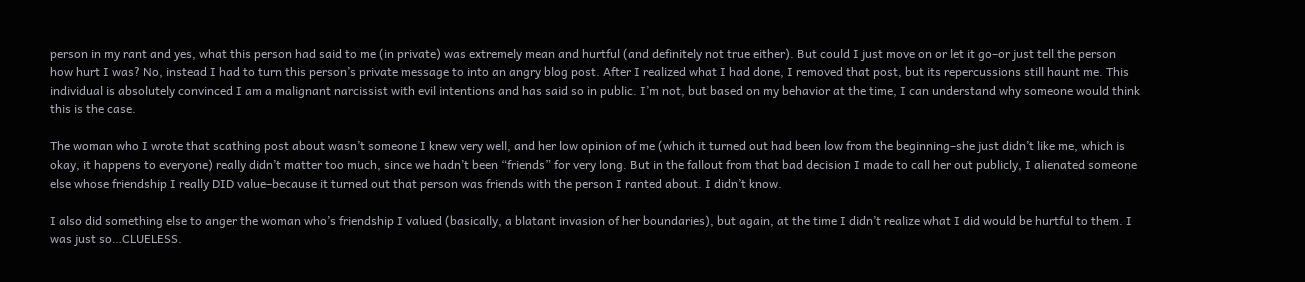person in my rant and yes, what this person had said to me (in private) was extremely mean and hurtful (and definitely not true either). But could I just move on or let it go–or just tell the person how hurt I was? No, instead I had to turn this person’s private message to into an angry blog post. After I realized what I had done, I removed that post, but its repercussions still haunt me. This individual is absolutely convinced I am a malignant narcissist with evil intentions and has said so in public. I’m not, but based on my behavior at the time, I can understand why someone would think this is the case.

The woman who I wrote that scathing post about wasn’t someone I knew very well, and her low opinion of me (which it turned out had been low from the beginning–she just didn’t like me, which is okay, it happens to everyone) really didn’t matter too much, since we hadn’t been “friends” for very long. But in the fallout from that bad decision I made to call her out publicly, I alienated someone else whose friendship I really DID value–because it turned out that person was friends with the person I ranted about. I didn’t know.

I also did something else to anger the woman who’s friendship I valued (basically, a blatant invasion of her boundaries), but again, at the time I didn’t realize what I did would be hurtful to them. I was just so…CLUELESS.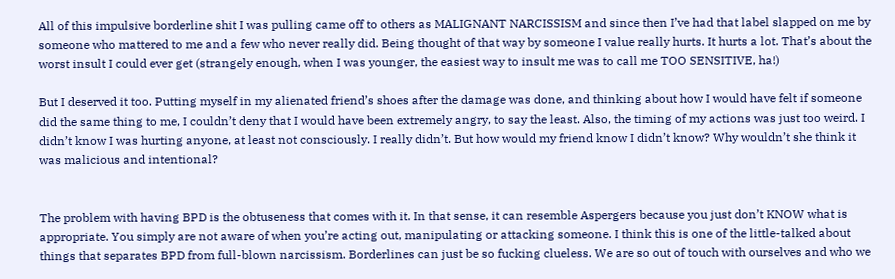All of this impulsive borderline shit I was pulling came off to others as MALIGNANT NARCISSISM and since then I’ve had that label slapped on me by someone who mattered to me and a few who never really did. Being thought of that way by someone I value really hurts. It hurts a lot. That’s about the worst insult I could ever get (strangely enough, when I was younger, the easiest way to insult me was to call me TOO SENSITIVE, ha!)

But I deserved it too. Putting myself in my alienated friend’s shoes after the damage was done, and thinking about how I would have felt if someone did the same thing to me, I couldn’t deny that I would have been extremely angry, to say the least. Also, the timing of my actions was just too weird. I didn’t know I was hurting anyone, at least not consciously. I really didn’t. But how would my friend know I didn’t know? Why wouldn’t she think it was malicious and intentional?


The problem with having BPD is the obtuseness that comes with it. In that sense, it can resemble Aspergers because you just don’t KNOW what is appropriate. You simply are not aware of when you’re acting out, manipulating or attacking someone. I think this is one of the little-talked about things that separates BPD from full-blown narcissism. Borderlines can just be so fucking clueless. We are so out of touch with ourselves and who we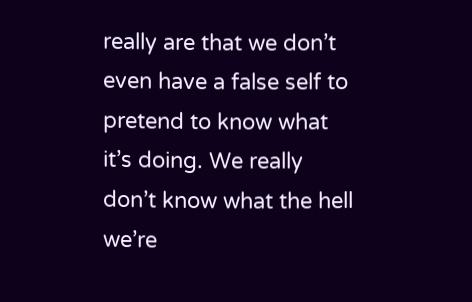really are that we don’t even have a false self to pretend to know what it’s doing. We really don’t know what the hell we’re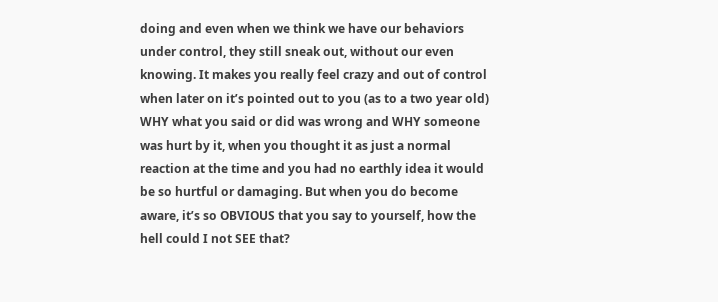doing and even when we think we have our behaviors under control, they still sneak out, without our even knowing. It makes you really feel crazy and out of control when later on it’s pointed out to you (as to a two year old) WHY what you said or did was wrong and WHY someone was hurt by it, when you thought it as just a normal reaction at the time and you had no earthly idea it would be so hurtful or damaging. But when you do become aware, it’s so OBVIOUS that you say to yourself, how the hell could I not SEE that?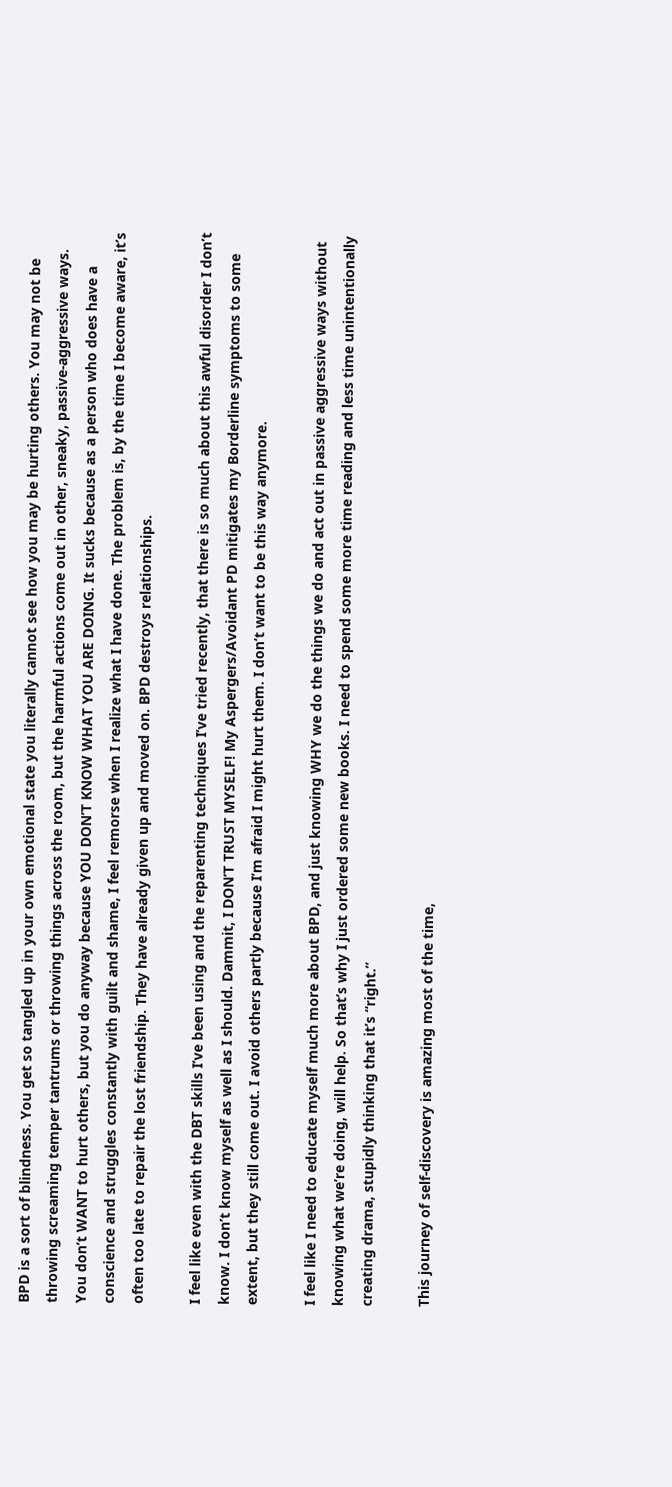BPD is a sort of blindness. You get so tangled up in your own emotional state you literally cannot see how you may be hurting others. You may not be throwing screaming temper tantrums or throwing things across the room, but the harmful actions come out in other, sneaky, passive-aggressive ways. You don’t WANT to hurt others, but you do anyway because YOU DON’T KNOW WHAT YOU ARE DOING. It sucks because as a person who does have a conscience and struggles constantly with guilt and shame, I feel remorse when I realize what I have done. The problem is, by the time I become aware, it’s often too late to repair the lost friendship. They have already given up and moved on. BPD destroys relationships.

I feel like even with the DBT skills I’ve been using and the reparenting techniques I’ve tried recently, that there is so much about this awful disorder I don’t know. I don’t know myself as well as I should. Dammit, I DON’T TRUST MYSELF! My Aspergers/Avoidant PD mitigates my Borderline symptoms to some extent, but they still come out. I avoid others partly because I’m afraid I might hurt them. I don’t want to be this way anymore.

I feel like I need to educate myself much more about BPD, and just knowing WHY we do the things we do and act out in passive aggressive ways without knowing what we’re doing, will help. So that’s why I just ordered some new books. I need to spend some more time reading and less time unintentionally creating drama, stupidly thinking that it’s “right.”

This journey of self-discovery is amazing most of the time,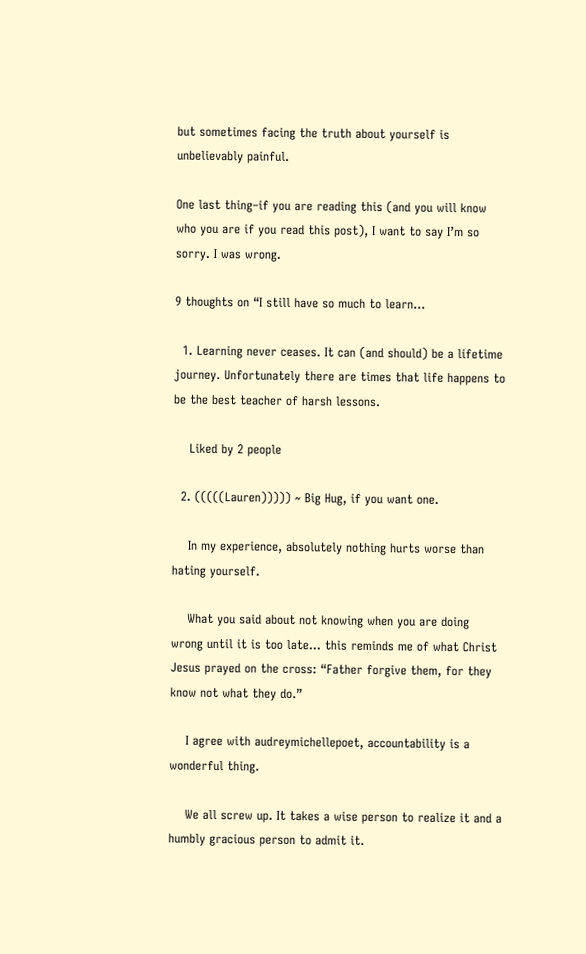but sometimes facing the truth about yourself is unbelievably painful.

One last thing–if you are reading this (and you will know who you are if you read this post), I want to say I’m so sorry. I was wrong.

9 thoughts on “I still have so much to learn…

  1. Learning never ceases. It can (and should) be a lifetime journey. Unfortunately there are times that life happens to be the best teacher of harsh lessons.

    Liked by 2 people

  2. (((((Lauren))))) ~ Big Hug, if you want one.

    In my experience, absolutely nothing hurts worse than hating yourself.

    What you said about not knowing when you are doing wrong until it is too late… this reminds me of what Christ Jesus prayed on the cross: “Father forgive them, for they know not what they do.”

    I agree with audreymichellepoet, accountability is a wonderful thing.

    We all screw up. It takes a wise person to realize it and a humbly gracious person to admit it.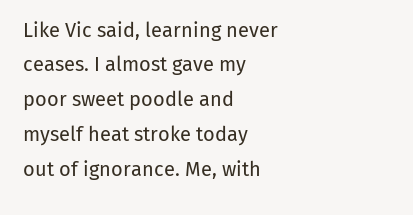Like Vic said, learning never ceases. I almost gave my poor sweet poodle and myself heat stroke today out of ignorance. Me, with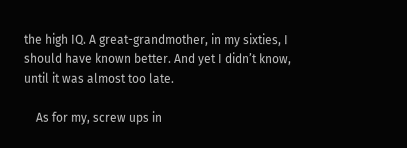the high IQ. A great-grandmother, in my sixties, I should have known better. And yet I didn’t know, until it was almost too late.

    As for my, screw ups in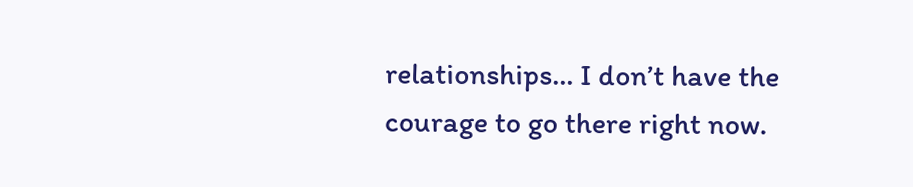relationships… I don’t have the courage to go there right now.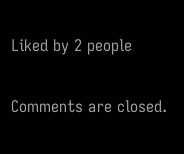Liked by 2 people

Comments are closed.